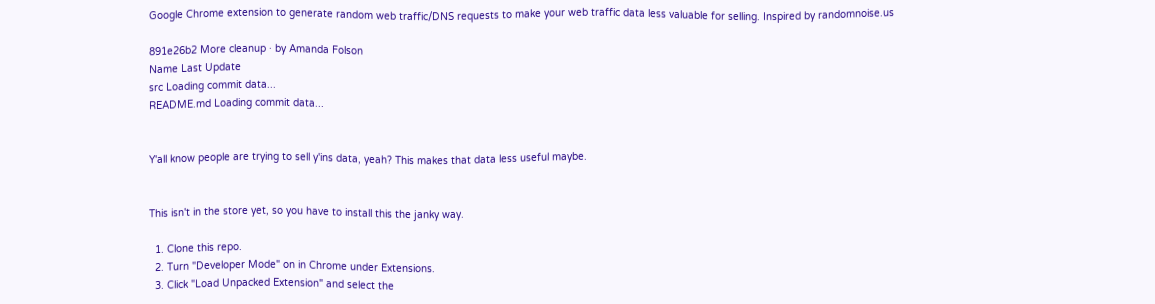Google Chrome extension to generate random web traffic/DNS requests to make your web traffic data less valuable for selling. Inspired by randomnoise.us

891e26b2 More cleanup · by Amanda Folson
Name Last Update
src Loading commit data...
README.md Loading commit data...


Y'all know people are trying to sell y'ins data, yeah? This makes that data less useful maybe.


This isn't in the store yet, so you have to install this the janky way.

  1. Clone this repo.
  2. Turn "Developer Mode" on in Chrome under Extensions.
  3. Click "Load Unpacked Extension" and select the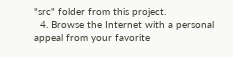"src" folder from this project.
  4. Browse the Internet with a personal appeal from your favorite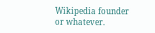Wikipedia founder or whatever.